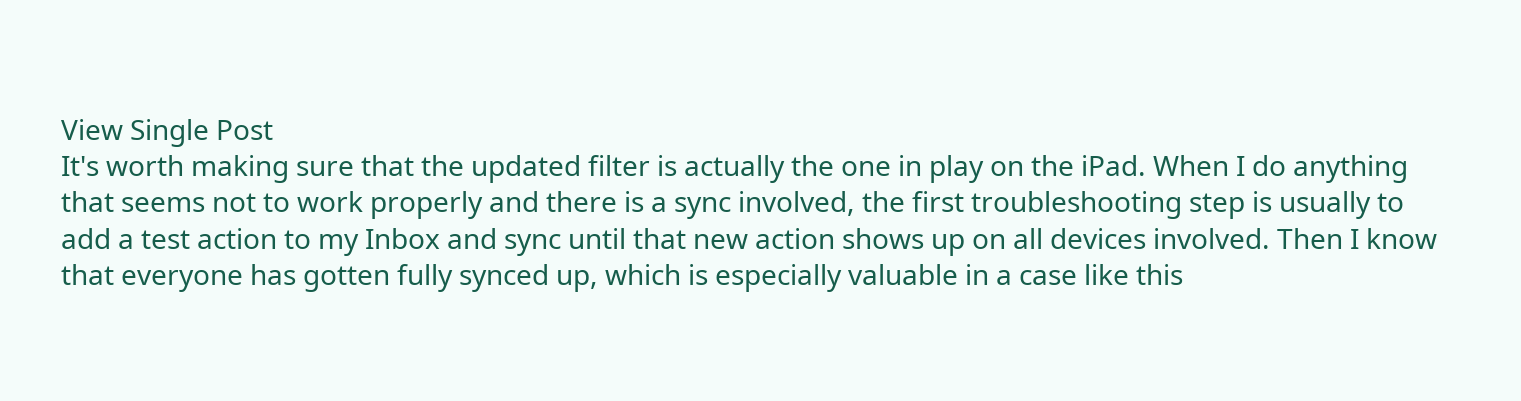View Single Post
It's worth making sure that the updated filter is actually the one in play on the iPad. When I do anything that seems not to work properly and there is a sync involved, the first troubleshooting step is usually to add a test action to my Inbox and sync until that new action shows up on all devices involved. Then I know that everyone has gotten fully synced up, which is especially valuable in a case like this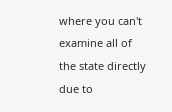where you can't examine all of the state directly due to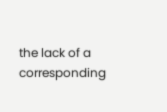the lack of a corresponding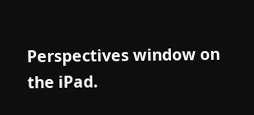Perspectives window on the iPad.